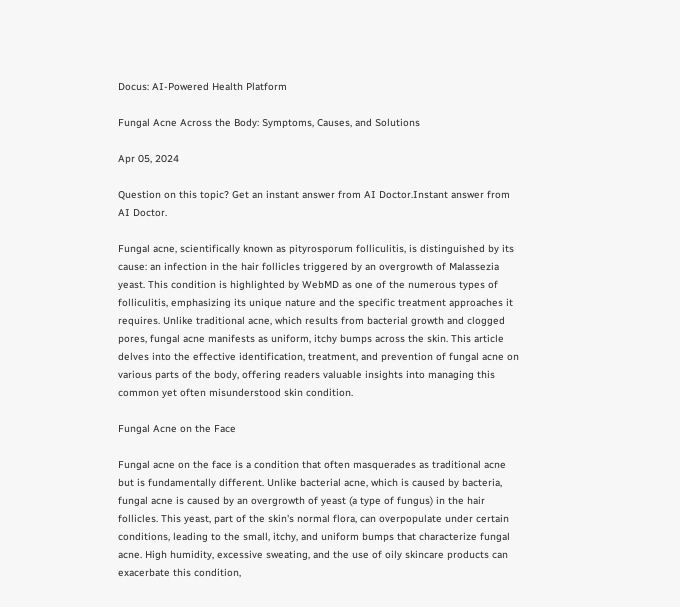Docus: AI-Powered Health Platform

Fungal Acne Across the Body: Symptoms, Causes, and Solutions

Apr 05, 2024

Question on this topic? Get an instant answer from AI Doctor.Instant answer from AI Doctor.

Fungal acne, scientifically known as pityrosporum folliculitis, is distinguished by its cause: an infection in the hair follicles triggered by an overgrowth of Malassezia yeast. This condition is highlighted by WebMD as one of the numerous types of folliculitis, emphasizing its unique nature and the specific treatment approaches it requires. Unlike traditional acne, which results from bacterial growth and clogged pores, fungal acne manifests as uniform, itchy bumps across the skin. This article delves into the effective identification, treatment, and prevention of fungal acne on various parts of the body, offering readers valuable insights into managing this common yet often misunderstood skin condition.

Fungal Acne on the Face

Fungal acne on the face is a condition that often masquerades as traditional acne but is fundamentally different. Unlike bacterial acne, which is caused by bacteria, fungal acne is caused by an overgrowth of yeast (a type of fungus) in the hair follicles. This yeast, part of the skin's normal flora, can overpopulate under certain conditions, leading to the small, itchy, and uniform bumps that characterize fungal acne. High humidity, excessive sweating, and the use of oily skincare products can exacerbate this condition,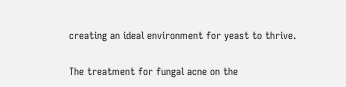creating an ideal environment for yeast to thrive.

The treatment for fungal acne on the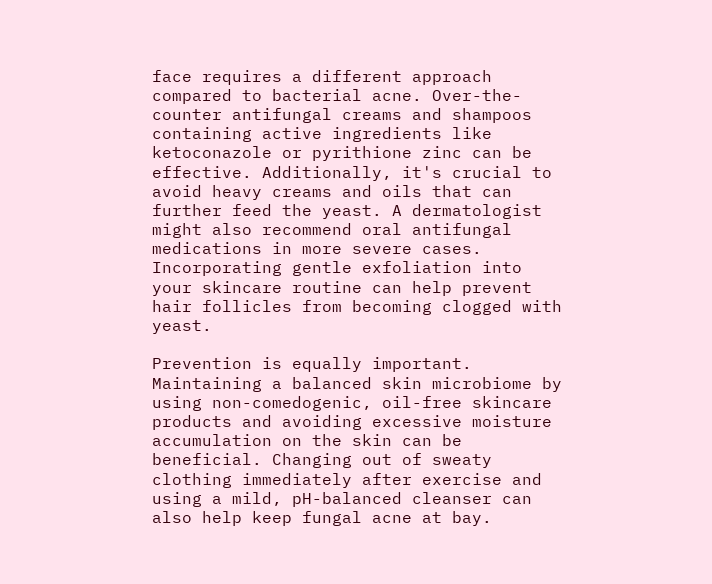face requires a different approach compared to bacterial acne. Over-the-counter antifungal creams and shampoos containing active ingredients like ketoconazole or pyrithione zinc can be effective. Additionally, it's crucial to avoid heavy creams and oils that can further feed the yeast. A dermatologist might also recommend oral antifungal medications in more severe cases. Incorporating gentle exfoliation into your skincare routine can help prevent hair follicles from becoming clogged with yeast.

Prevention is equally important. Maintaining a balanced skin microbiome by using non-comedogenic, oil-free skincare products and avoiding excessive moisture accumulation on the skin can be beneficial. Changing out of sweaty clothing immediately after exercise and using a mild, pH-balanced cleanser can also help keep fungal acne at bay.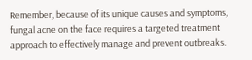Remember, because of its unique causes and symptoms, fungal acne on the face requires a targeted treatment approach to effectively manage and prevent outbreaks.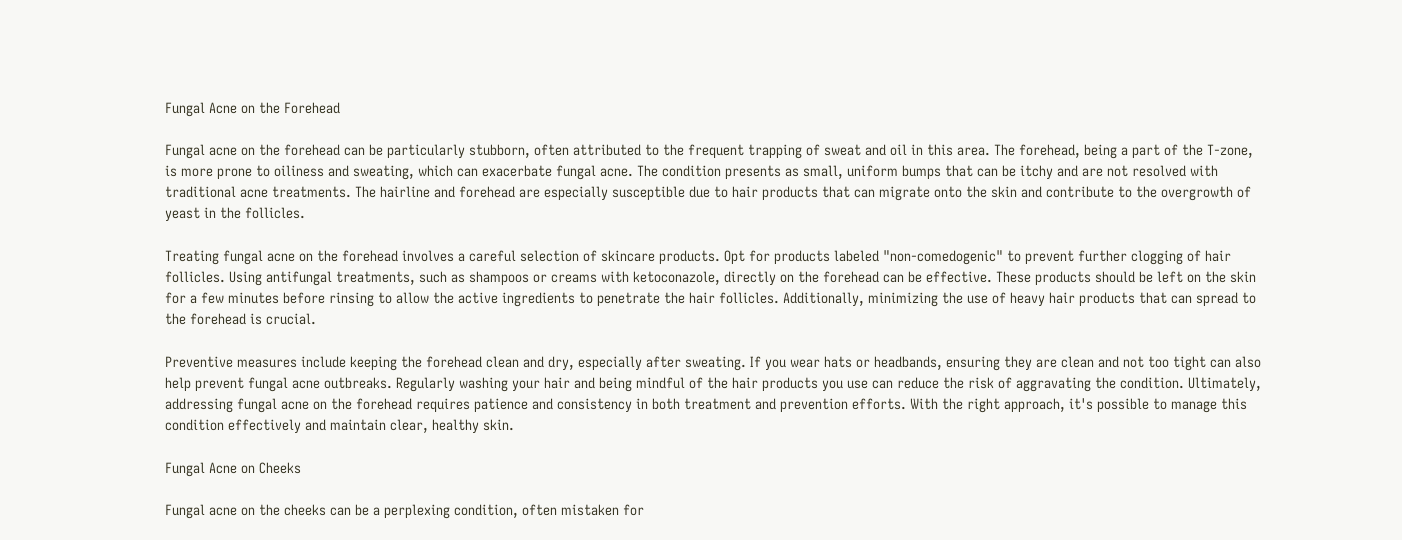Fungal Acne on the Forehead

Fungal acne on the forehead can be particularly stubborn, often attributed to the frequent trapping of sweat and oil in this area. The forehead, being a part of the T-zone, is more prone to oiliness and sweating, which can exacerbate fungal acne. The condition presents as small, uniform bumps that can be itchy and are not resolved with traditional acne treatments. The hairline and forehead are especially susceptible due to hair products that can migrate onto the skin and contribute to the overgrowth of yeast in the follicles.

Treating fungal acne on the forehead involves a careful selection of skincare products. Opt for products labeled "non-comedogenic" to prevent further clogging of hair follicles. Using antifungal treatments, such as shampoos or creams with ketoconazole, directly on the forehead can be effective. These products should be left on the skin for a few minutes before rinsing to allow the active ingredients to penetrate the hair follicles. Additionally, minimizing the use of heavy hair products that can spread to the forehead is crucial.

Preventive measures include keeping the forehead clean and dry, especially after sweating. If you wear hats or headbands, ensuring they are clean and not too tight can also help prevent fungal acne outbreaks. Regularly washing your hair and being mindful of the hair products you use can reduce the risk of aggravating the condition. Ultimately, addressing fungal acne on the forehead requires patience and consistency in both treatment and prevention efforts. With the right approach, it's possible to manage this condition effectively and maintain clear, healthy skin.

Fungal Acne on Cheeks

Fungal acne on the cheeks can be a perplexing condition, often mistaken for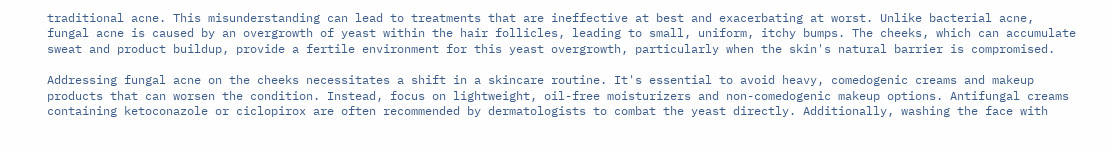traditional acne. This misunderstanding can lead to treatments that are ineffective at best and exacerbating at worst. Unlike bacterial acne, fungal acne is caused by an overgrowth of yeast within the hair follicles, leading to small, uniform, itchy bumps. The cheeks, which can accumulate sweat and product buildup, provide a fertile environment for this yeast overgrowth, particularly when the skin's natural barrier is compromised.

Addressing fungal acne on the cheeks necessitates a shift in a skincare routine. It's essential to avoid heavy, comedogenic creams and makeup products that can worsen the condition. Instead, focus on lightweight, oil-free moisturizers and non-comedogenic makeup options. Antifungal creams containing ketoconazole or ciclopirox are often recommended by dermatologists to combat the yeast directly. Additionally, washing the face with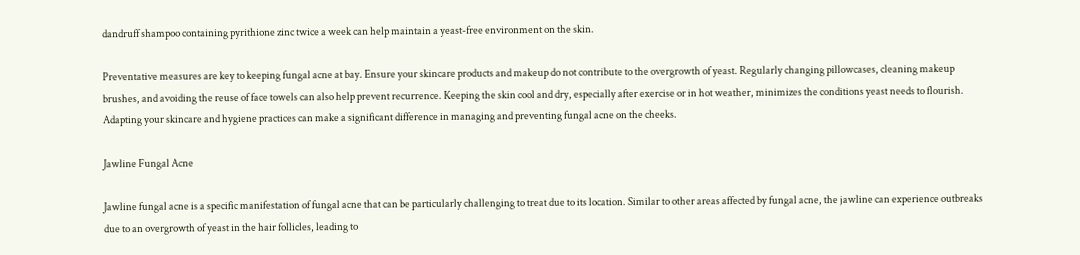dandruff shampoo containing pyrithione zinc twice a week can help maintain a yeast-free environment on the skin.

Preventative measures are key to keeping fungal acne at bay. Ensure your skincare products and makeup do not contribute to the overgrowth of yeast. Regularly changing pillowcases, cleaning makeup brushes, and avoiding the reuse of face towels can also help prevent recurrence. Keeping the skin cool and dry, especially after exercise or in hot weather, minimizes the conditions yeast needs to flourish. Adapting your skincare and hygiene practices can make a significant difference in managing and preventing fungal acne on the cheeks.

Jawline Fungal Acne

Jawline fungal acne is a specific manifestation of fungal acne that can be particularly challenging to treat due to its location. Similar to other areas affected by fungal acne, the jawline can experience outbreaks due to an overgrowth of yeast in the hair follicles, leading to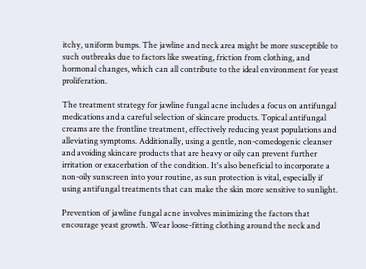itchy, uniform bumps. The jawline and neck area might be more susceptible to such outbreaks due to factors like sweating, friction from clothing, and hormonal changes, which can all contribute to the ideal environment for yeast proliferation.

The treatment strategy for jawline fungal acne includes a focus on antifungal medications and a careful selection of skincare products. Topical antifungal creams are the frontline treatment, effectively reducing yeast populations and alleviating symptoms. Additionally, using a gentle, non-comedogenic cleanser and avoiding skincare products that are heavy or oily can prevent further irritation or exacerbation of the condition. It's also beneficial to incorporate a non-oily sunscreen into your routine, as sun protection is vital, especially if using antifungal treatments that can make the skin more sensitive to sunlight.

Prevention of jawline fungal acne involves minimizing the factors that encourage yeast growth. Wear loose-fitting clothing around the neck and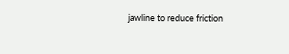jawline to reduce friction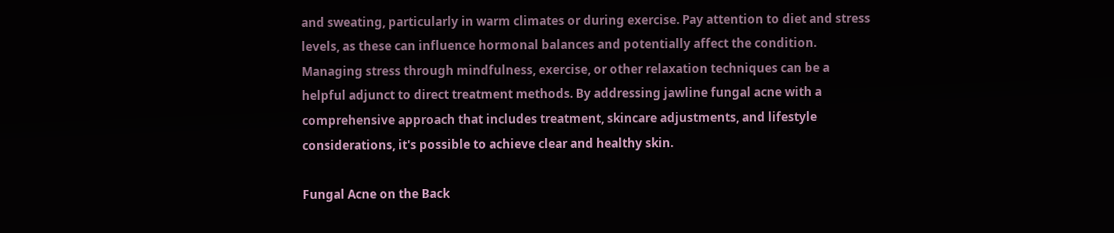and sweating, particularly in warm climates or during exercise. Pay attention to diet and stress levels, as these can influence hormonal balances and potentially affect the condition. Managing stress through mindfulness, exercise, or other relaxation techniques can be a helpful adjunct to direct treatment methods. By addressing jawline fungal acne with a comprehensive approach that includes treatment, skincare adjustments, and lifestyle considerations, it's possible to achieve clear and healthy skin.

Fungal Acne on the Back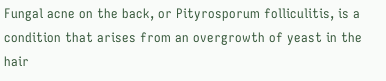Fungal acne on the back, or Pityrosporum folliculitis, is a condition that arises from an overgrowth of yeast in the hair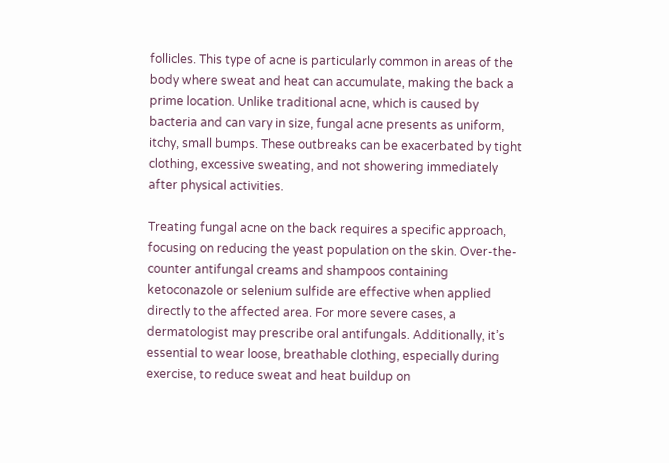follicles. This type of acne is particularly common in areas of the body where sweat and heat can accumulate, making the back a prime location. Unlike traditional acne, which is caused by bacteria and can vary in size, fungal acne presents as uniform, itchy, small bumps. These outbreaks can be exacerbated by tight clothing, excessive sweating, and not showering immediately after physical activities.

Treating fungal acne on the back requires a specific approach, focusing on reducing the yeast population on the skin. Over-the-counter antifungal creams and shampoos containing ketoconazole or selenium sulfide are effective when applied directly to the affected area. For more severe cases, a dermatologist may prescribe oral antifungals. Additionally, it’s essential to wear loose, breathable clothing, especially during exercise, to reduce sweat and heat buildup on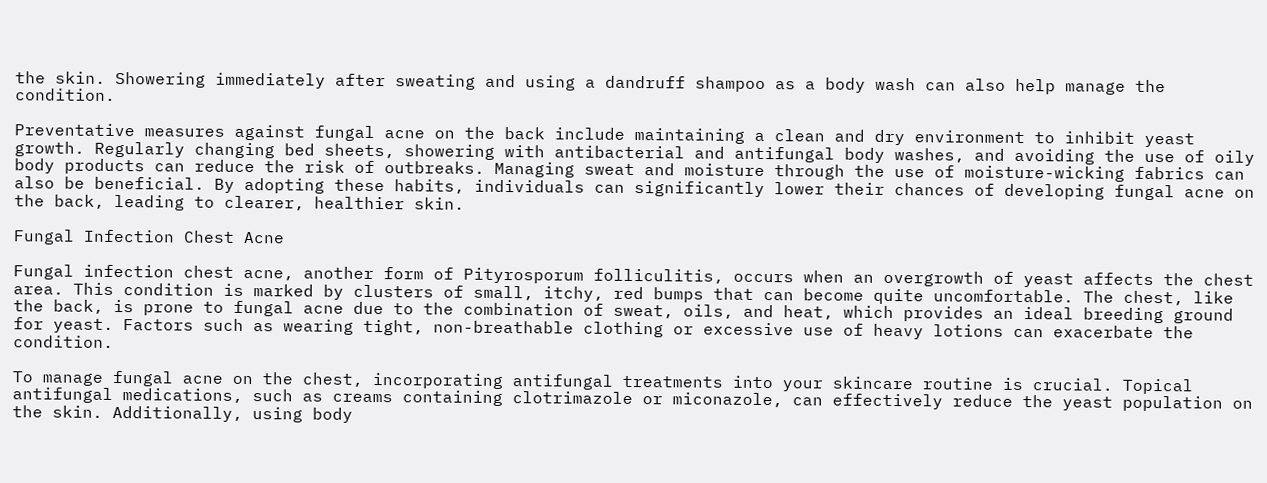the skin. Showering immediately after sweating and using a dandruff shampoo as a body wash can also help manage the condition.

Preventative measures against fungal acne on the back include maintaining a clean and dry environment to inhibit yeast growth. Regularly changing bed sheets, showering with antibacterial and antifungal body washes, and avoiding the use of oily body products can reduce the risk of outbreaks. Managing sweat and moisture through the use of moisture-wicking fabrics can also be beneficial. By adopting these habits, individuals can significantly lower their chances of developing fungal acne on the back, leading to clearer, healthier skin.

Fungal Infection Chest Acne

Fungal infection chest acne, another form of Pityrosporum folliculitis, occurs when an overgrowth of yeast affects the chest area. This condition is marked by clusters of small, itchy, red bumps that can become quite uncomfortable. The chest, like the back, is prone to fungal acne due to the combination of sweat, oils, and heat, which provides an ideal breeding ground for yeast. Factors such as wearing tight, non-breathable clothing or excessive use of heavy lotions can exacerbate the condition.

To manage fungal acne on the chest, incorporating antifungal treatments into your skincare routine is crucial. Topical antifungal medications, such as creams containing clotrimazole or miconazole, can effectively reduce the yeast population on the skin. Additionally, using body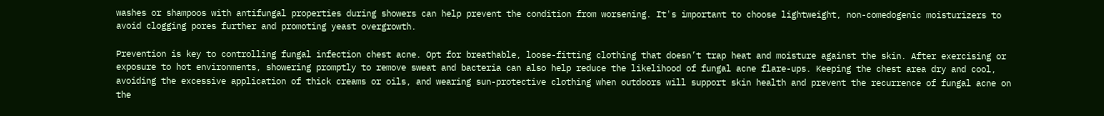washes or shampoos with antifungal properties during showers can help prevent the condition from worsening. It's important to choose lightweight, non-comedogenic moisturizers to avoid clogging pores further and promoting yeast overgrowth.

Prevention is key to controlling fungal infection chest acne. Opt for breathable, loose-fitting clothing that doesn’t trap heat and moisture against the skin. After exercising or exposure to hot environments, showering promptly to remove sweat and bacteria can also help reduce the likelihood of fungal acne flare-ups. Keeping the chest area dry and cool, avoiding the excessive application of thick creams or oils, and wearing sun-protective clothing when outdoors will support skin health and prevent the recurrence of fungal acne on the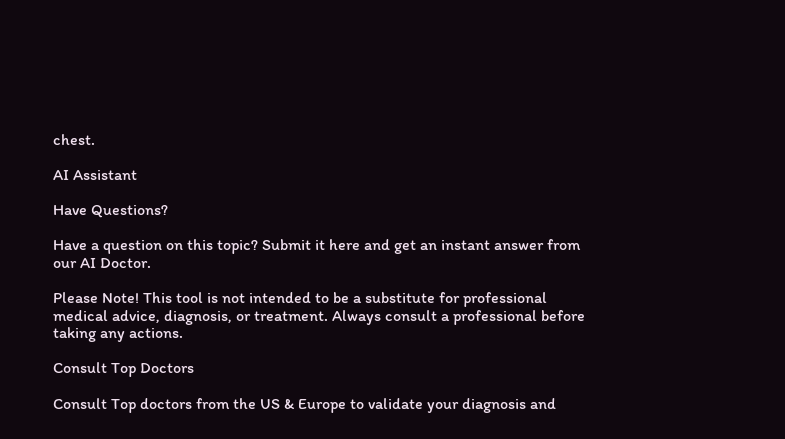chest.

AI Assistant

Have Questions?

Have a question on this topic? Submit it here and get an instant answer from our AI Doctor.

Please Note! This tool is not intended to be a substitute for professional medical advice, diagnosis, or treatment. Always consult a professional before taking any actions.

Consult Top Doctors

Consult Top doctors from the US & Europe to validate your diagnosis and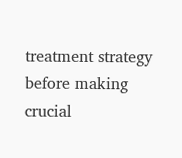treatment strategy before making crucial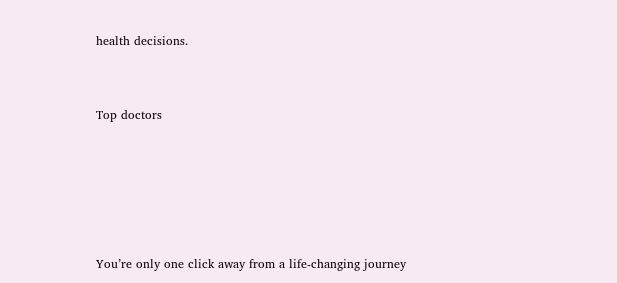health decisions.


Top doctors





You’re only one click away from a life-changing journey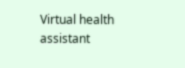Virtual health assistant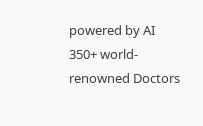powered by AI
350+ world-renowned Doctors